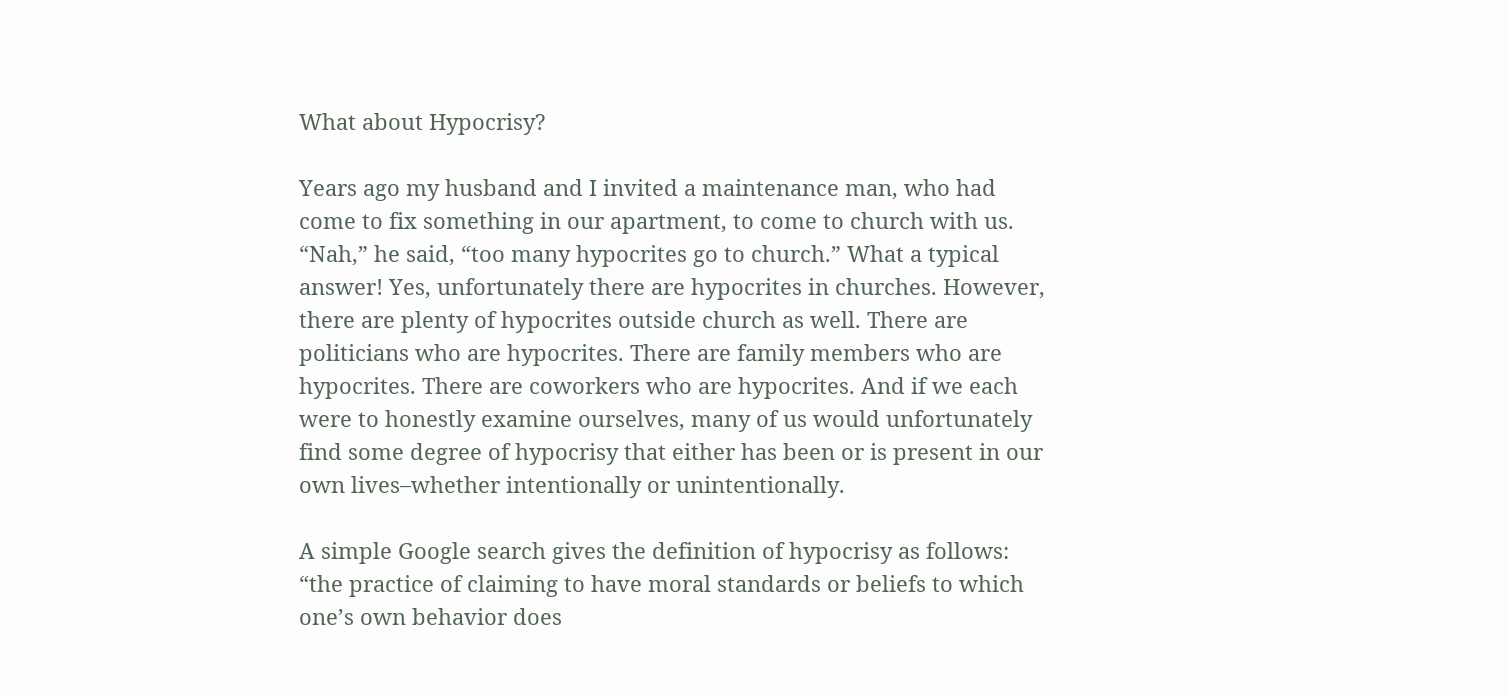What about Hypocrisy?

Years ago my husband and I invited a maintenance man, who had come to fix something in our apartment, to come to church with us. “Nah,” he said, “too many hypocrites go to church.” What a typical answer! Yes, unfortunately there are hypocrites in churches. However, there are plenty of hypocrites outside church as well. There are politicians who are hypocrites. There are family members who are hypocrites. There are coworkers who are hypocrites. And if we each were to honestly examine ourselves, many of us would unfortunately find some degree of hypocrisy that either has been or is present in our own lives–whether intentionally or unintentionally.

A simple Google search gives the definition of hypocrisy as follows: “the practice of claiming to have moral standards or beliefs to which one’s own behavior does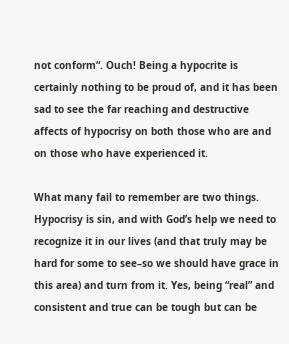not conform“. Ouch! Being a hypocrite is certainly nothing to be proud of, and it has been sad to see the far reaching and destructive affects of hypocrisy on both those who are and on those who have experienced it.

What many fail to remember are two things. Hypocrisy is sin, and with God’s help we need to recognize it in our lives (and that truly may be hard for some to see–so we should have grace in this area) and turn from it. Yes, being “real” and consistent and true can be tough but can be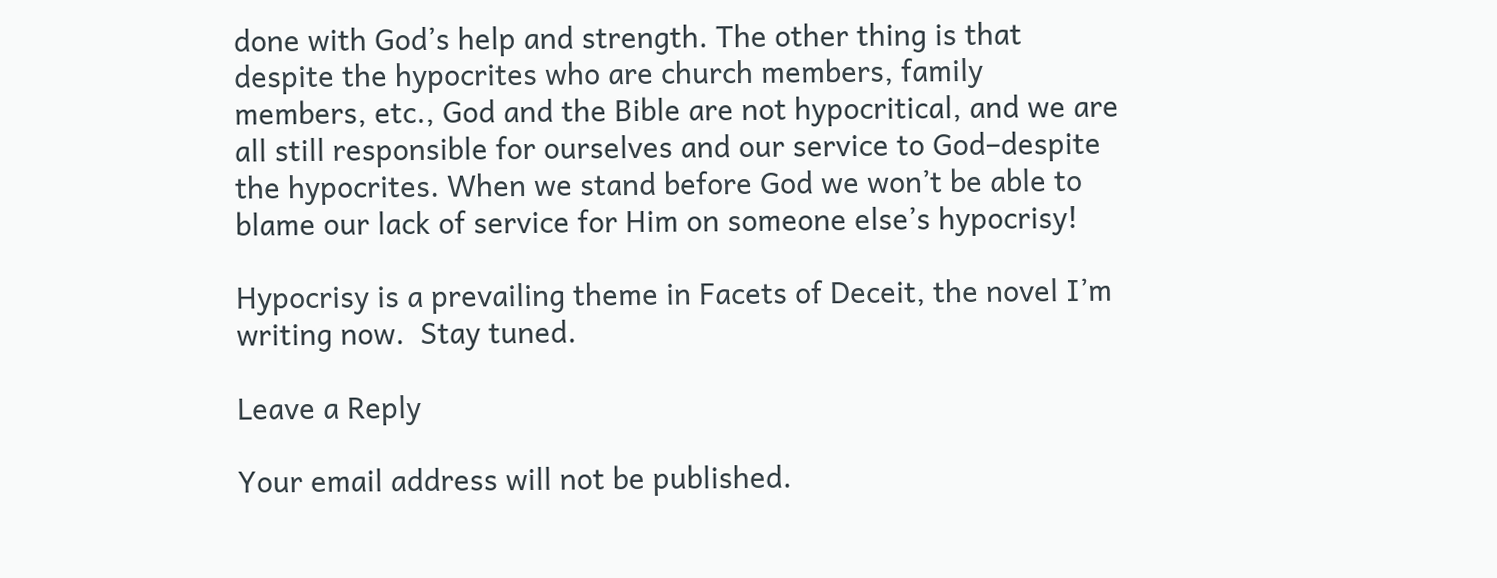done with God’s help and strength. The other thing is that despite the hypocrites who are church members, family members, etc., God and the Bible are not hypocritical, and we are all still responsible for ourselves and our service to God–despite the hypocrites. When we stand before God we won’t be able to blame our lack of service for Him on someone else’s hypocrisy!

Hypocrisy is a prevailing theme in Facets of Deceit, the novel I’m writing now.  Stay tuned.

Leave a Reply

Your email address will not be published.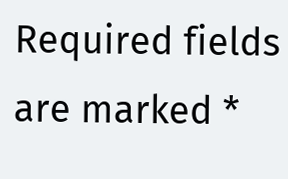Required fields are marked *